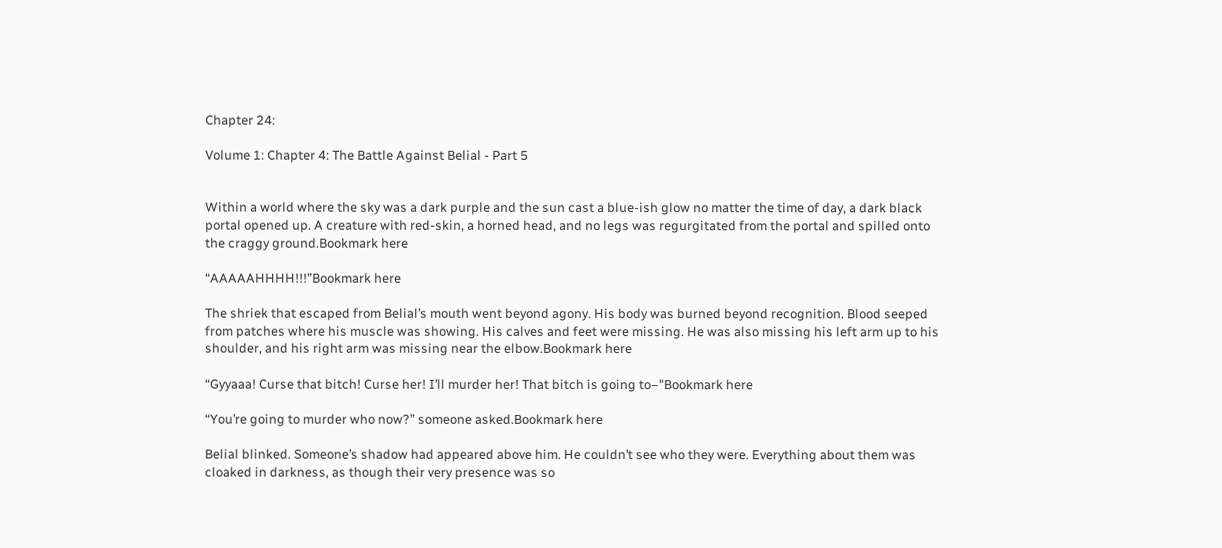Chapter 24:

Volume 1: Chapter 4: The Battle Against Belial - Part 5


Within a world where the sky was a dark purple and the sun cast a blue-ish glow no matter the time of day, a dark black portal opened up. A creature with red-skin, a horned head, and no legs was regurgitated from the portal and spilled onto the craggy ground.Bookmark here

“AAAAAHHHH!!!”Bookmark here

The shriek that escaped from Belial’s mouth went beyond agony. His body was burned beyond recognition. Blood seeped from patches where his muscle was showing. His calves and feet were missing. He was also missing his left arm up to his shoulder, and his right arm was missing near the elbow.Bookmark here

“Gyyaaa! Curse that bitch! Curse her! I’ll murder her! That bitch is going to–"Bookmark here

“You’re going to murder who now?” someone asked.Bookmark here

Belial blinked. Someone’s shadow had appeared above him. He couldn’t see who they were. Everything about them was cloaked in darkness, as though their very presence was so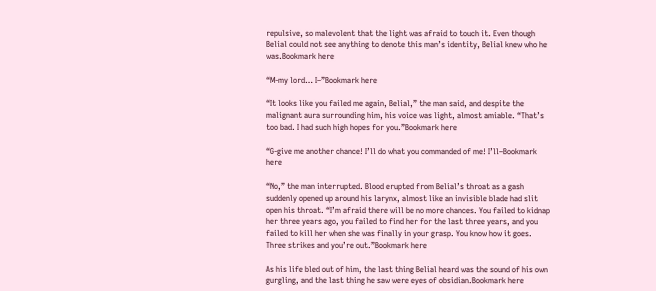repulsive, so malevolent that the light was afraid to touch it. Even though Belial could not see anything to denote this man’s identity, Belial knew who he was.Bookmark here

“M-my lord… I–”Bookmark here

“It looks like you failed me again, Belial,” the man said, and despite the malignant aura surrounding him, his voice was light, almost amiable. “That’s too bad. I had such high hopes for you.”Bookmark here

“G-give me another chance! I’ll do what you commanded of me! I’ll–Bookmark here

“No,” the man interrupted. Blood erupted from Belial’s throat as a gash suddenly opened up around his larynx, almost like an invisible blade had slit open his throat. “I’m afraid there will be no more chances. You failed to kidnap her three years ago, you failed to find her for the last three years, and you failed to kill her when she was finally in your grasp. You know how it goes. Three strikes and you’re out.”Bookmark here

As his life bled out of him, the last thing Belial heard was the sound of his own gurgling, and the last thing he saw were eyes of obsidian.Bookmark here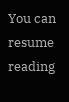You can resume reading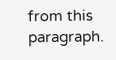from this paragraph.